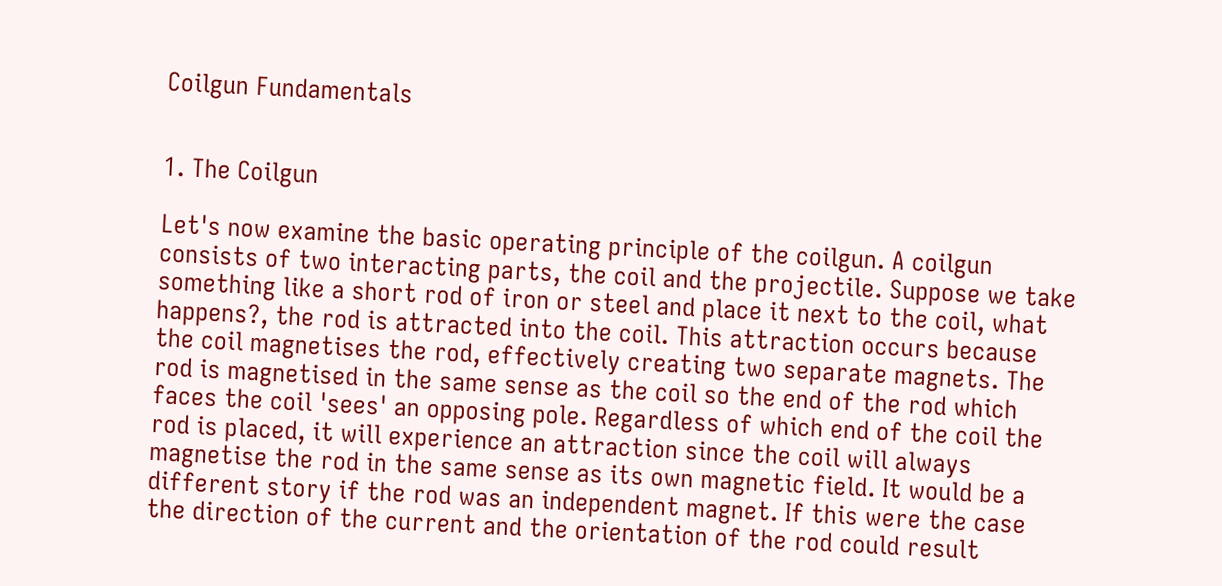Coilgun Fundamentals


1. The Coilgun

Let's now examine the basic operating principle of the coilgun. A coilgun consists of two interacting parts, the coil and the projectile. Suppose we take something like a short rod of iron or steel and place it next to the coil, what happens?, the rod is attracted into the coil. This attraction occurs because the coil magnetises the rod, effectively creating two separate magnets. The rod is magnetised in the same sense as the coil so the end of the rod which faces the coil 'sees' an opposing pole. Regardless of which end of the coil the rod is placed, it will experience an attraction since the coil will always magnetise the rod in the same sense as its own magnetic field. It would be a different story if the rod was an independent magnet. If this were the case the direction of the current and the orientation of the rod could result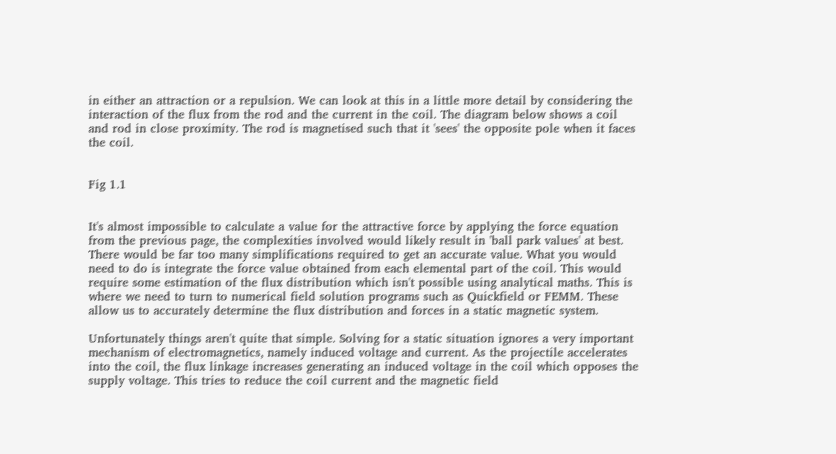in either an attraction or a repulsion. We can look at this in a little more detail by considering the interaction of the flux from the rod and the current in the coil. The diagram below shows a coil and rod in close proximity. The rod is magnetised such that it 'sees' the opposite pole when it faces the coil.


Fig 1.1


It's almost impossible to calculate a value for the attractive force by applying the force equation from the previous page, the complexities involved would likely result in 'ball park values' at best. There would be far too many simplifications required to get an accurate value. What you would need to do is integrate the force value obtained from each elemental part of the coil. This would require some estimation of the flux distribution which isn't possible using analytical maths. This is where we need to turn to numerical field solution programs such as Quickfield or FEMM. These allow us to accurately determine the flux distribution and forces in a static magnetic system.

Unfortunately things aren't quite that simple. Solving for a static situation ignores a very important mechanism of electromagnetics, namely induced voltage and current. As the projectile accelerates into the coil, the flux linkage increases generating an induced voltage in the coil which opposes the supply voltage. This tries to reduce the coil current and the magnetic field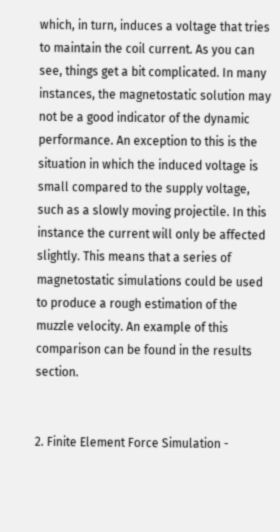which, in turn, induces a voltage that tries to maintain the coil current. As you can see, things get a bit complicated. In many instances, the magnetostatic solution may not be a good indicator of the dynamic performance. An exception to this is the situation in which the induced voltage is small compared to the supply voltage, such as a slowly moving projectile. In this instance the current will only be affected slightly. This means that a series of magnetostatic simulations could be used to produce a rough estimation of the muzzle velocity. An example of this comparison can be found in the results section.


2. Finite Element Force Simulation -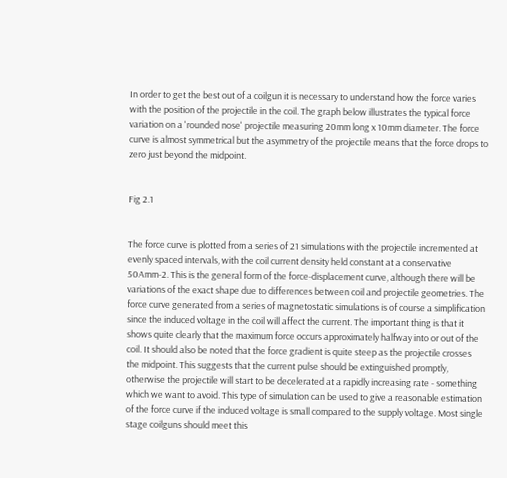In order to get the best out of a coilgun it is necessary to understand how the force varies with the position of the projectile in the coil. The graph below illustrates the typical force variation on a 'rounded nose' projectile measuring 20mm long x 10mm diameter. The force curve is almost symmetrical but the asymmetry of the projectile means that the force drops to zero just beyond the midpoint.


Fig 2.1


The force curve is plotted from a series of 21 simulations with the projectile incremented at evenly spaced intervals, with the coil current density held constant at a conservative 50Amm-2. This is the general form of the force-displacement curve, although there will be variations of the exact shape due to differences between coil and projectile geometries. The force curve generated from a series of magnetostatic simulations is of course a simplification since the induced voltage in the coil will affect the current. The important thing is that it shows quite clearly that the maximum force occurs approximately halfway into or out of the coil. It should also be noted that the force gradient is quite steep as the projectile crosses the midpoint. This suggests that the current pulse should be extinguished promptly, otherwise the projectile will start to be decelerated at a rapidly increasing rate - something which we want to avoid. This type of simulation can be used to give a reasonable estimation of the force curve if the induced voltage is small compared to the supply voltage. Most single stage coilguns should meet this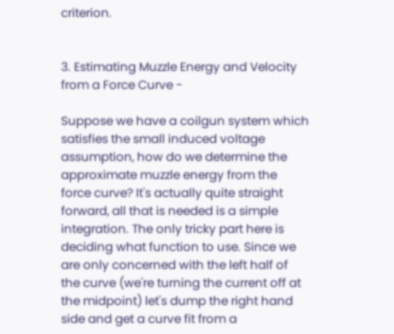criterion.


3. Estimating Muzzle Energy and Velocity from a Force Curve -

Suppose we have a coilgun system which satisfies the small induced voltage assumption, how do we determine the approximate muzzle energy from the force curve? It's actually quite straight forward, all that is needed is a simple integration. The only tricky part here is deciding what function to use. Since we are only concerned with the left half of the curve (we're turning the current off at the midpoint) let's dump the right hand side and get a curve fit from a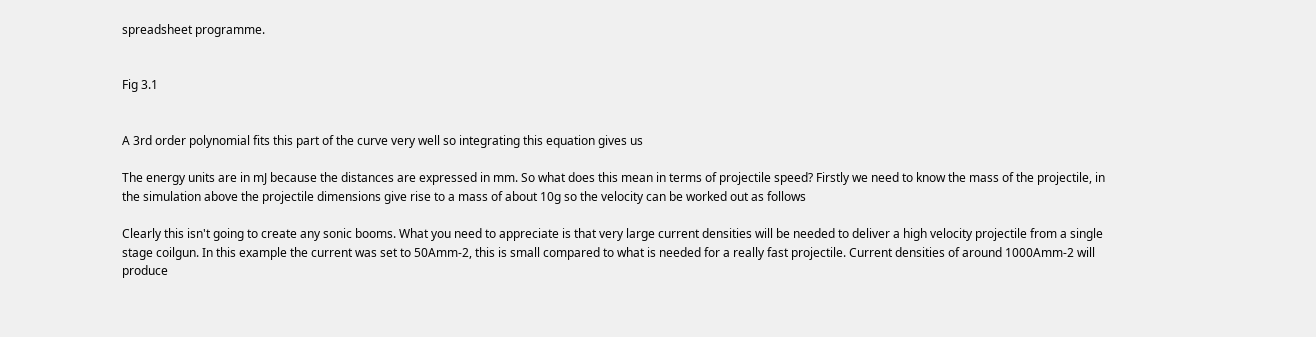spreadsheet programme.


Fig 3.1


A 3rd order polynomial fits this part of the curve very well so integrating this equation gives us

The energy units are in mJ because the distances are expressed in mm. So what does this mean in terms of projectile speed? Firstly we need to know the mass of the projectile, in the simulation above the projectile dimensions give rise to a mass of about 10g so the velocity can be worked out as follows

Clearly this isn't going to create any sonic booms. What you need to appreciate is that very large current densities will be needed to deliver a high velocity projectile from a single stage coilgun. In this example the current was set to 50Amm-2, this is small compared to what is needed for a really fast projectile. Current densities of around 1000Amm-2 will produce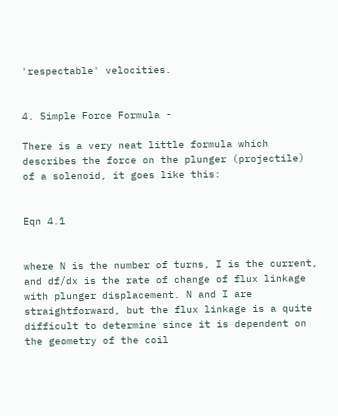'respectable' velocities.


4. Simple Force Formula -

There is a very neat little formula which describes the force on the plunger (projectile) of a solenoid, it goes like this:


Eqn 4.1


where N is the number of turns, I is the current, and df/dx is the rate of change of flux linkage with plunger displacement. N and I are straightforward, but the flux linkage is a quite difficult to determine since it is dependent on the geometry of the coil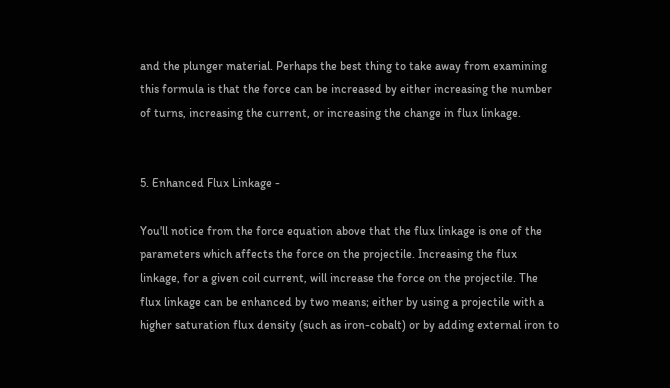and the plunger material. Perhaps the best thing to take away from examining this formula is that the force can be increased by either increasing the number of turns, increasing the current, or increasing the change in flux linkage.


5. Enhanced Flux Linkage -

You'll notice from the force equation above that the flux linkage is one of the parameters which affects the force on the projectile. Increasing the flux linkage, for a given coil current, will increase the force on the projectile. The flux linkage can be enhanced by two means; either by using a projectile with a higher saturation flux density (such as iron-cobalt) or by adding external iron to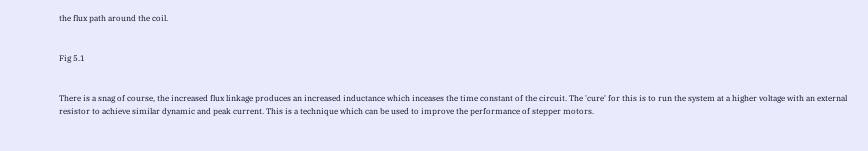the flux path around the coil.


Fig 5.1


There is a snag of course, the increased flux linkage produces an increased inductance which inceases the time constant of the circuit. The 'cure' for this is to run the system at a higher voltage with an external resistor to achieve similar dynamic and peak current. This is a technique which can be used to improve the performance of stepper motors.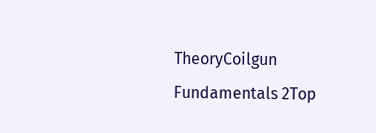TheoryCoilgun Fundamentals 2Top